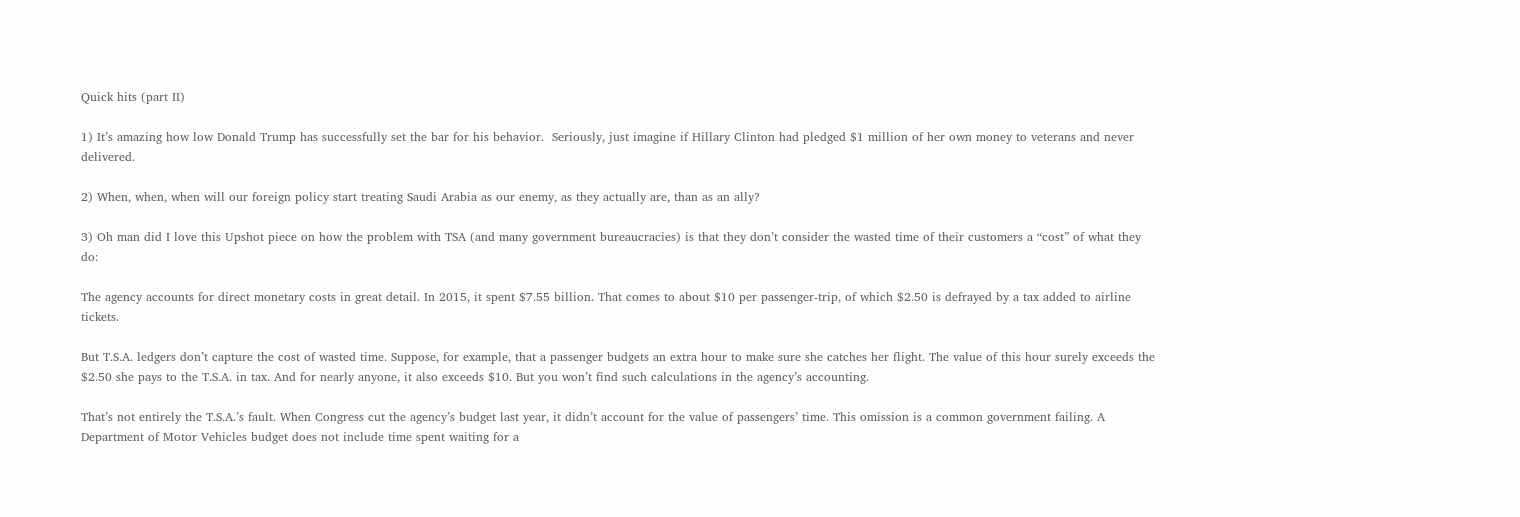Quick hits (part II)

1) It’s amazing how low Donald Trump has successfully set the bar for his behavior.  Seriously, just imagine if Hillary Clinton had pledged $1 million of her own money to veterans and never delivered.

2) When, when, when will our foreign policy start treating Saudi Arabia as our enemy, as they actually are, than as an ally?

3) Oh man did I love this Upshot piece on how the problem with TSA (and many government bureaucracies) is that they don’t consider the wasted time of their customers a “cost” of what they do:

The agency accounts for direct monetary costs in great detail. In 2015, it spent $7.55 billion. That comes to about $10 per passenger-trip, of which $2.50 is defrayed by a tax added to airline tickets.

But T.S.A. ledgers don’t capture the cost of wasted time. Suppose, for example, that a passenger budgets an extra hour to make sure she catches her flight. The value of this hour surely exceeds the $2.50 she pays to the T.S.A. in tax. And for nearly anyone, it also exceeds $10. But you won’t find such calculations in the agency’s accounting.

That’s not entirely the T.S.A.’s fault. When Congress cut the agency’s budget last year, it didn’t account for the value of passengers’ time. This omission is a common government failing. A Department of Motor Vehicles budget does not include time spent waiting for a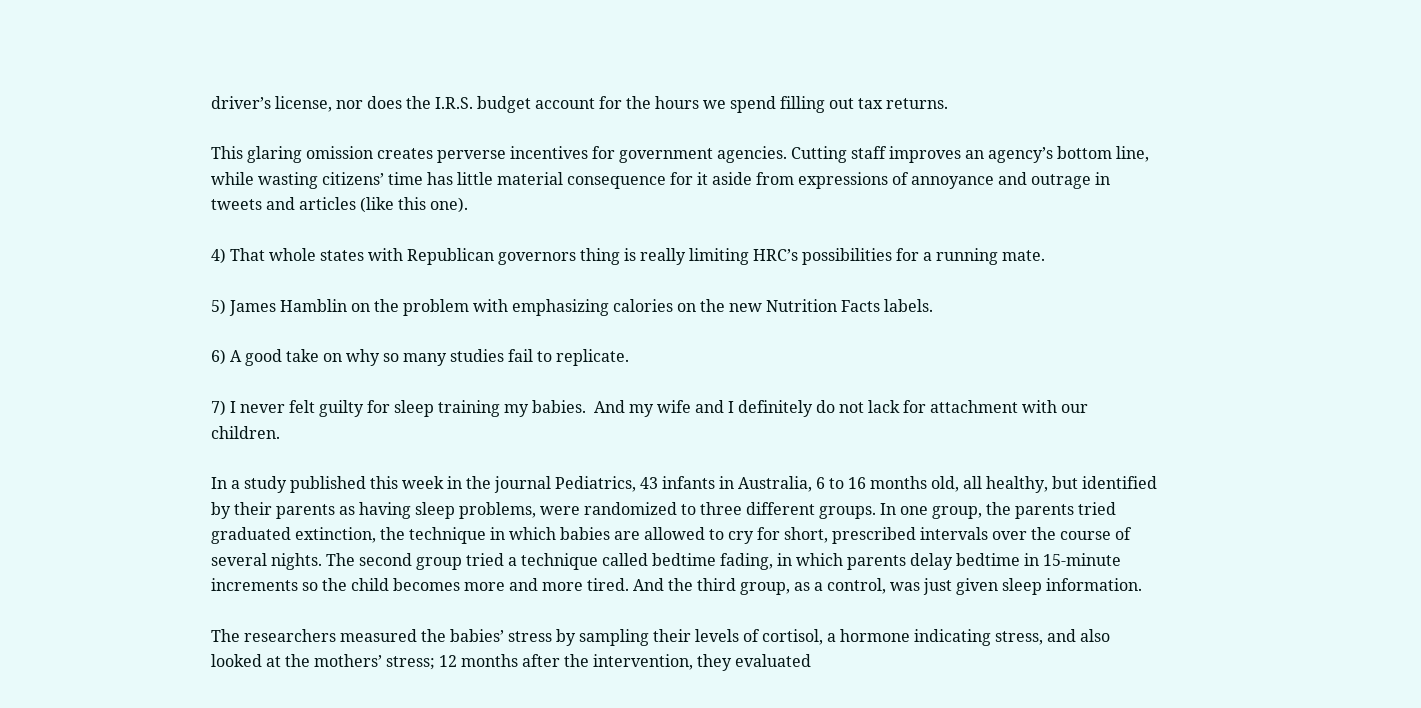driver’s license, nor does the I.R.S. budget account for the hours we spend filling out tax returns.

This glaring omission creates perverse incentives for government agencies. Cutting staff improves an agency’s bottom line, while wasting citizens’ time has little material consequence for it aside from expressions of annoyance and outrage in tweets and articles (like this one).

4) That whole states with Republican governors thing is really limiting HRC’s possibilities for a running mate.

5) James Hamblin on the problem with emphasizing calories on the new Nutrition Facts labels.

6) A good take on why so many studies fail to replicate.

7) I never felt guilty for sleep training my babies.  And my wife and I definitely do not lack for attachment with our children.

In a study published this week in the journal Pediatrics, 43 infants in Australia, 6 to 16 months old, all healthy, but identified by their parents as having sleep problems, were randomized to three different groups. In one group, the parents tried graduated extinction, the technique in which babies are allowed to cry for short, prescribed intervals over the course of several nights. The second group tried a technique called bedtime fading, in which parents delay bedtime in 15-minute increments so the child becomes more and more tired. And the third group, as a control, was just given sleep information.

The researchers measured the babies’ stress by sampling their levels of cortisol, a hormone indicating stress, and also looked at the mothers’ stress; 12 months after the intervention, they evaluated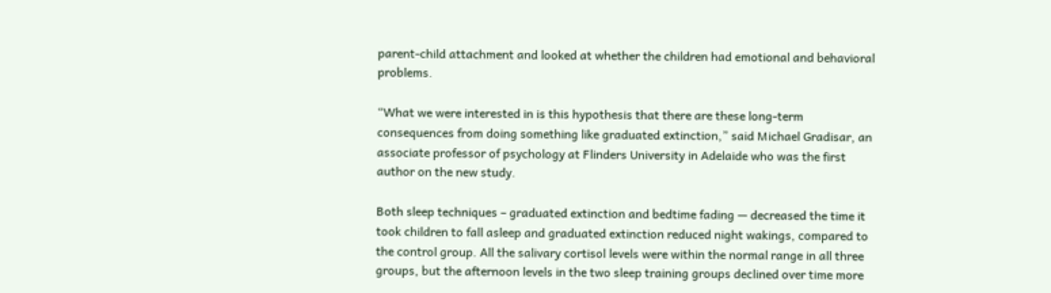parent-child attachment and looked at whether the children had emotional and behavioral problems.

“What we were interested in is this hypothesis that there are these long-term consequences from doing something like graduated extinction,” said Michael Gradisar, an associate professor of psychology at Flinders University in Adelaide who was the first author on the new study.

Both sleep techniques – graduated extinction and bedtime fading — decreased the time it took children to fall asleep and graduated extinction reduced night wakings, compared to the control group. All the salivary cortisol levels were within the normal range in all three groups, but the afternoon levels in the two sleep training groups declined over time more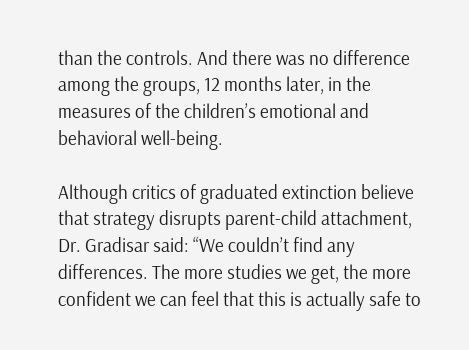than the controls. And there was no difference among the groups, 12 months later, in the measures of the children’s emotional and behavioral well-being.

Although critics of graduated extinction believe that strategy disrupts parent-child attachment, Dr. Gradisar said: “We couldn’t find any differences. The more studies we get, the more confident we can feel that this is actually safe to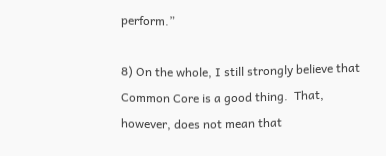perform.”

8) On the whole, I still strongly believe that Common Core is a good thing.  That, however, does not mean that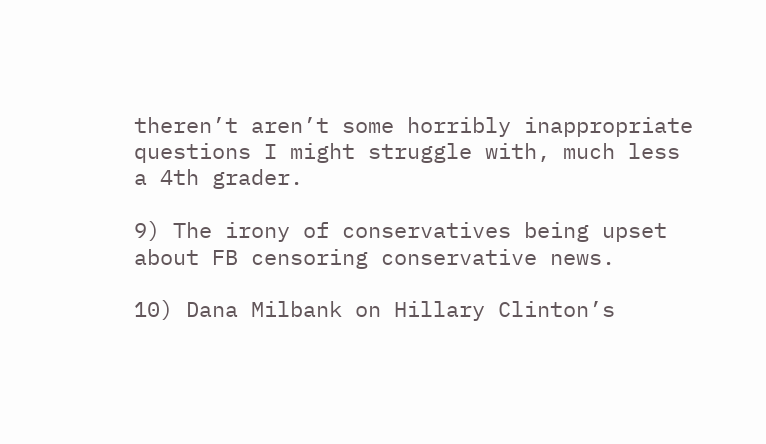theren’t aren’t some horribly inappropriate questions I might struggle with, much less a 4th grader.

9) The irony of conservatives being upset about FB censoring conservative news.

10) Dana Milbank on Hillary Clinton’s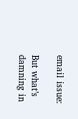email issue:

But what’s damning in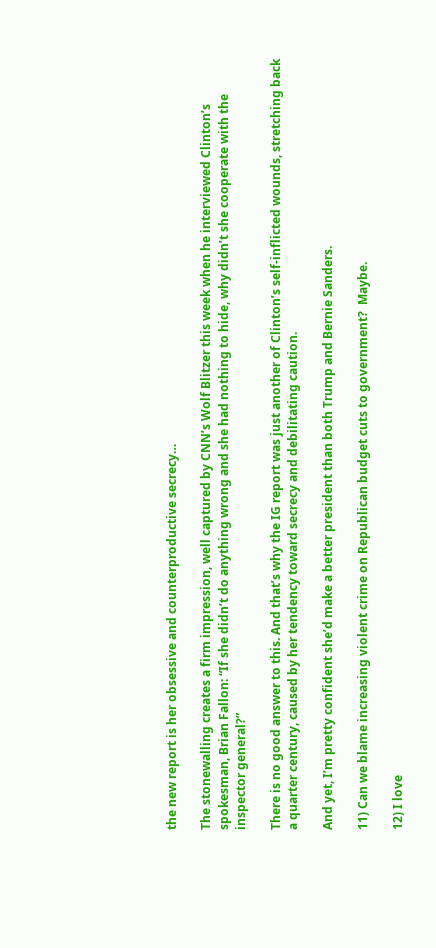the new report is her obsessive and counterproductive secrecy…

The stonewalling creates a firm impression, well captured by CNN’s Wolf Blitzer this week when he interviewed Clinton’s spokesman, Brian Fallon: “If she didn’t do anything wrong and she had nothing to hide, why didn’t she cooperate with the inspector general?”

There is no good answer to this. And that’s why the IG report was just another of Clinton’s self-inflicted wounds, stretching back a quarter century, caused by her tendency toward secrecy and debilitating caution.

And yet, I’m pretty confident she’d make a better president than both Trump and Bernie Sanders.

11) Can we blame increasing violent crime on Republican budget cuts to government?  Maybe.

12) I love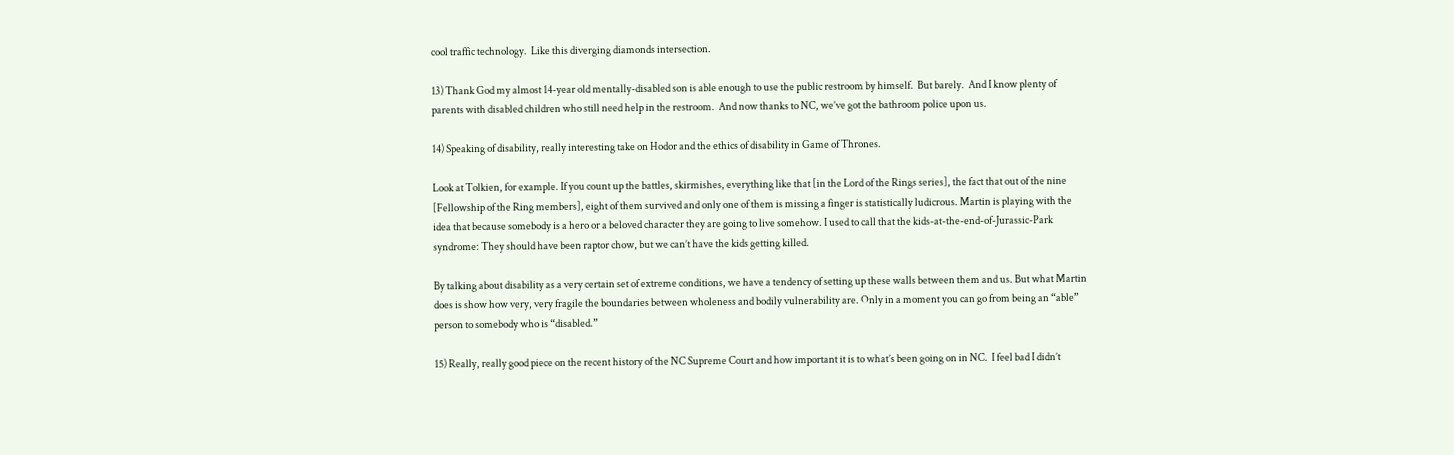cool traffic technology.  Like this diverging diamonds intersection.

13) Thank God my almost 14-year old mentally-disabled son is able enough to use the public restroom by himself.  But barely.  And I know plenty of parents with disabled children who still need help in the restroom.  And now thanks to NC, we’ve got the bathroom police upon us.

14) Speaking of disability, really interesting take on Hodor and the ethics of disability in Game of Thrones.

Look at Tolkien, for example. If you count up the battles, skirmishes, everything like that [in the Lord of the Rings series], the fact that out of the nine [Fellowship of the Ring members], eight of them survived and only one of them is missing a finger is statistically ludicrous. Martin is playing with the idea that because somebody is a hero or a beloved character they are going to live somehow. I used to call that the kids-at-the-end-of-Jurassic-Park syndrome: They should have been raptor chow, but we can’t have the kids getting killed.

By talking about disability as a very certain set of extreme conditions, we have a tendency of setting up these walls between them and us. But what Martin does is show how very, very fragile the boundaries between wholeness and bodily vulnerability are. Only in a moment you can go from being an “able” person to somebody who is “disabled.”

15) Really, really good piece on the recent history of the NC Supreme Court and how important it is to what’s been going on in NC.  I feel bad I didn’t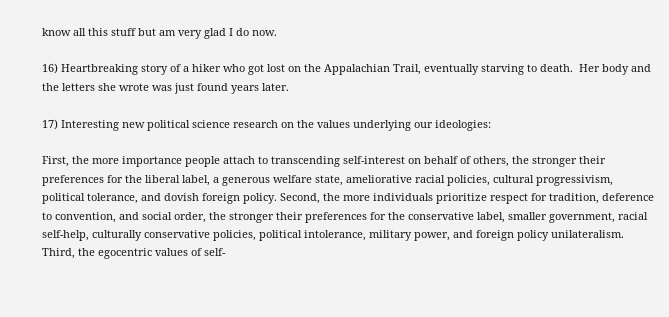know all this stuff but am very glad I do now.

16) Heartbreaking story of a hiker who got lost on the Appalachian Trail, eventually starving to death.  Her body and the letters she wrote was just found years later.

17) Interesting new political science research on the values underlying our ideologies:

First, the more importance people attach to transcending self-interest on behalf of others, the stronger their preferences for the liberal label, a generous welfare state, ameliorative racial policies, cultural progressivism, political tolerance, and dovish foreign policy. Second, the more individuals prioritize respect for tradition, deference to convention, and social order, the stronger their preferences for the conservative label, smaller government, racial self-help, culturally conservative policies, political intolerance, military power, and foreign policy unilateralism. Third, the egocentric values of self-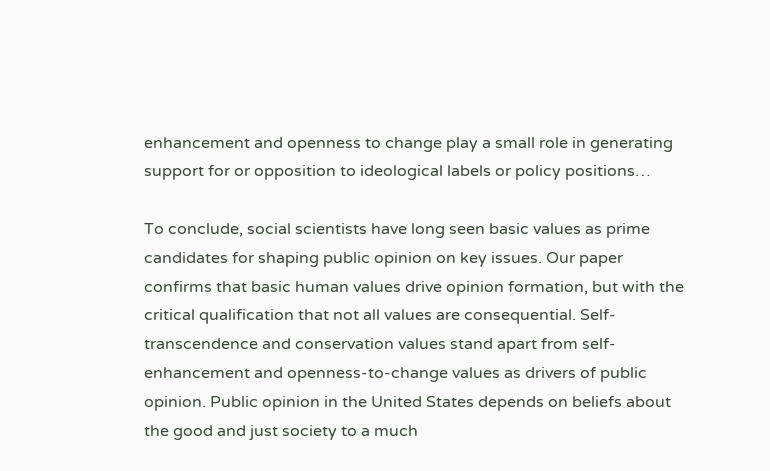enhancement and openness to change play a small role in generating support for or opposition to ideological labels or policy positions…

To conclude, social scientists have long seen basic values as prime candidates for shaping public opinion on key issues. Our paper confirms that basic human values drive opinion formation, but with the critical qualification that not all values are consequential. Self-transcendence and conservation values stand apart from self-enhancement and openness-to-change values as drivers of public opinion. Public opinion in the United States depends on beliefs about the good and just society to a much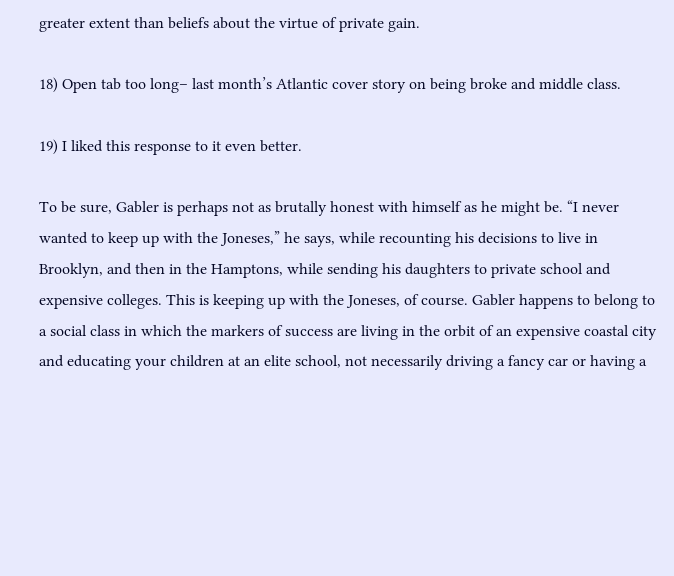greater extent than beliefs about the virtue of private gain.

18) Open tab too long– last month’s Atlantic cover story on being broke and middle class.

19) I liked this response to it even better.

To be sure, Gabler is perhaps not as brutally honest with himself as he might be. “I never wanted to keep up with the Joneses,” he says, while recounting his decisions to live in Brooklyn, and then in the Hamptons, while sending his daughters to private school and expensive colleges. This is keeping up with the Joneses, of course. Gabler happens to belong to a social class in which the markers of success are living in the orbit of an expensive coastal city and educating your children at an elite school, not necessarily driving a fancy car or having a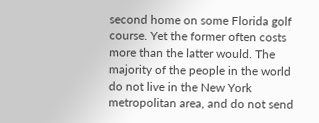second home on some Florida golf course. Yet the former often costs more than the latter would. The majority of the people in the world do not live in the New York metropolitan area, and do not send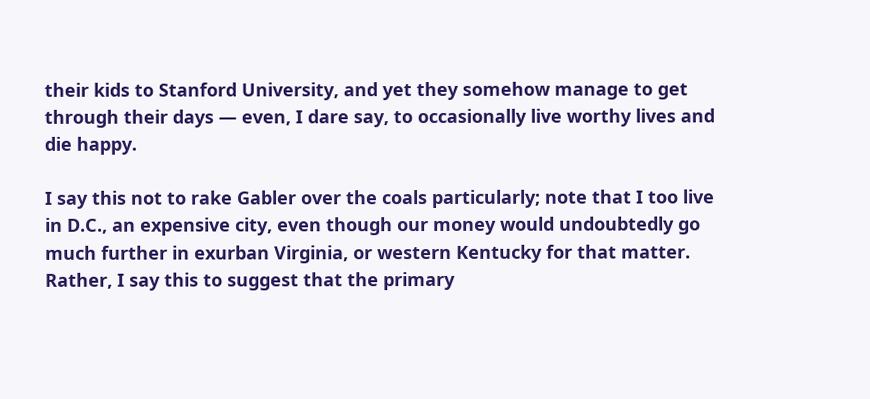their kids to Stanford University, and yet they somehow manage to get through their days — even, I dare say, to occasionally live worthy lives and die happy.

I say this not to rake Gabler over the coals particularly; note that I too live in D.C., an expensive city, even though our money would undoubtedly go much further in exurban Virginia, or western Kentucky for that matter. Rather, I say this to suggest that the primary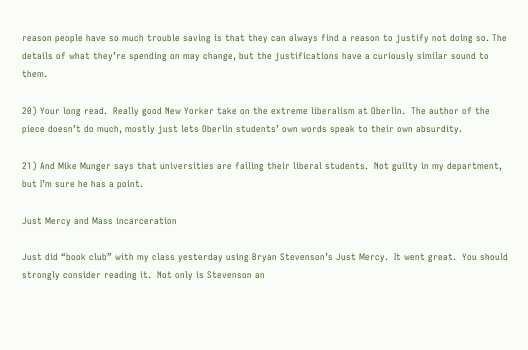reason people have so much trouble saving is that they can always find a reason to justify not doing so. The details of what they’re spending on may change, but the justifications have a curiously similar sound to them.

20) Your long read.  Really good New Yorker take on the extreme liberalism at Oberlin.  The author of the piece doesn’t do much, mostly just lets Oberlin students’ own words speak to their own absurdity.

21) And Mike Munger says that universities are failing their liberal students.  Not guilty in my department, but I’m sure he has a point.

Just Mercy and Mass incarceration

Just did “book club” with my class yesterday using Bryan Stevenson’s Just Mercy.  It went great.  You should strongly consider reading it.  Not only is Stevenson an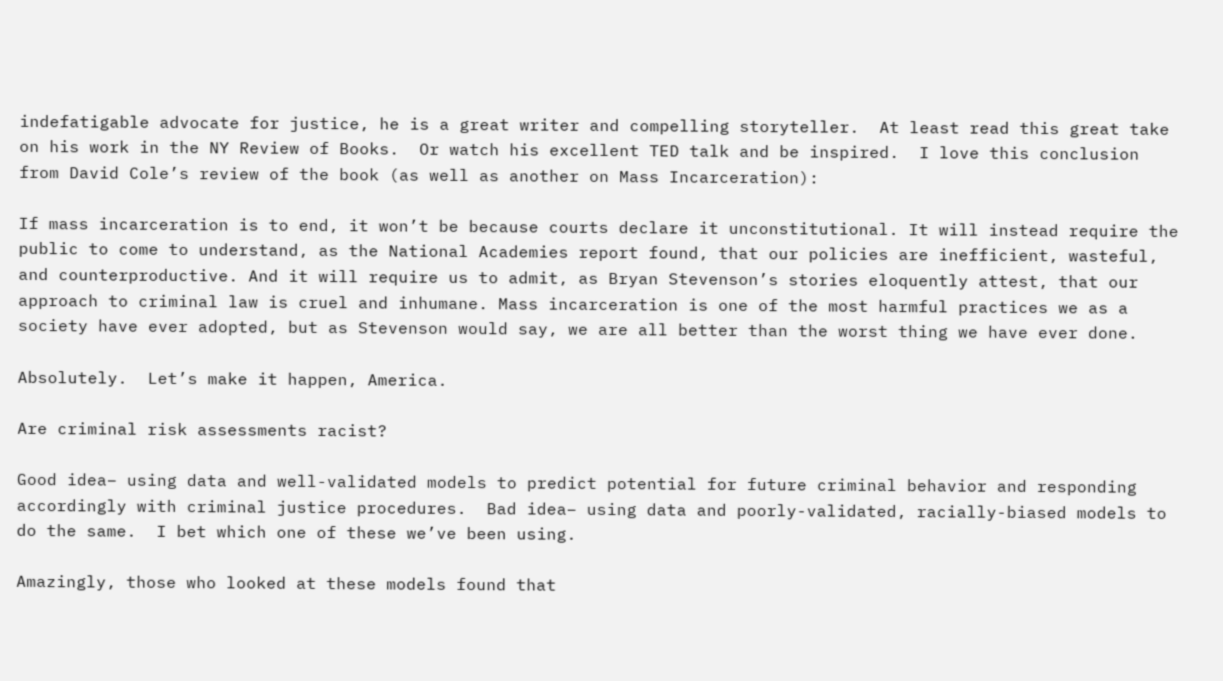indefatigable advocate for justice, he is a great writer and compelling storyteller.  At least read this great take on his work in the NY Review of Books.  Or watch his excellent TED talk and be inspired.  I love this conclusion from David Cole’s review of the book (as well as another on Mass Incarceration):

If mass incarceration is to end, it won’t be because courts declare it unconstitutional. It will instead require the public to come to understand, as the National Academies report found, that our policies are inefficient, wasteful, and counterproductive. And it will require us to admit, as Bryan Stevenson’s stories eloquently attest, that our approach to criminal law is cruel and inhumane. Mass incarceration is one of the most harmful practices we as a society have ever adopted, but as Stevenson would say, we are all better than the worst thing we have ever done.

Absolutely.  Let’s make it happen, America.

Are criminal risk assessments racist?

Good idea– using data and well-validated models to predict potential for future criminal behavior and responding accordingly with criminal justice procedures.  Bad idea– using data and poorly-validated, racially-biased models to do the same.  I bet which one of these we’ve been using.

Amazingly, those who looked at these models found that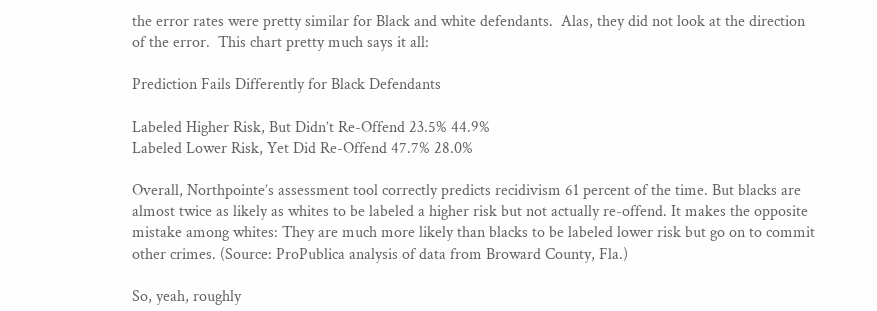the error rates were pretty similar for Black and white defendants.  Alas, they did not look at the direction of the error.  This chart pretty much says it all:

Prediction Fails Differently for Black Defendants

Labeled Higher Risk, But Didn’t Re-Offend 23.5% 44.9%
Labeled Lower Risk, Yet Did Re-Offend 47.7% 28.0%

Overall, Northpointe’s assessment tool correctly predicts recidivism 61 percent of the time. But blacks are almost twice as likely as whites to be labeled a higher risk but not actually re-offend. It makes the opposite mistake among whites: They are much more likely than blacks to be labeled lower risk but go on to commit other crimes. (Source: ProPublica analysis of data from Broward County, Fla.)

So, yeah, roughly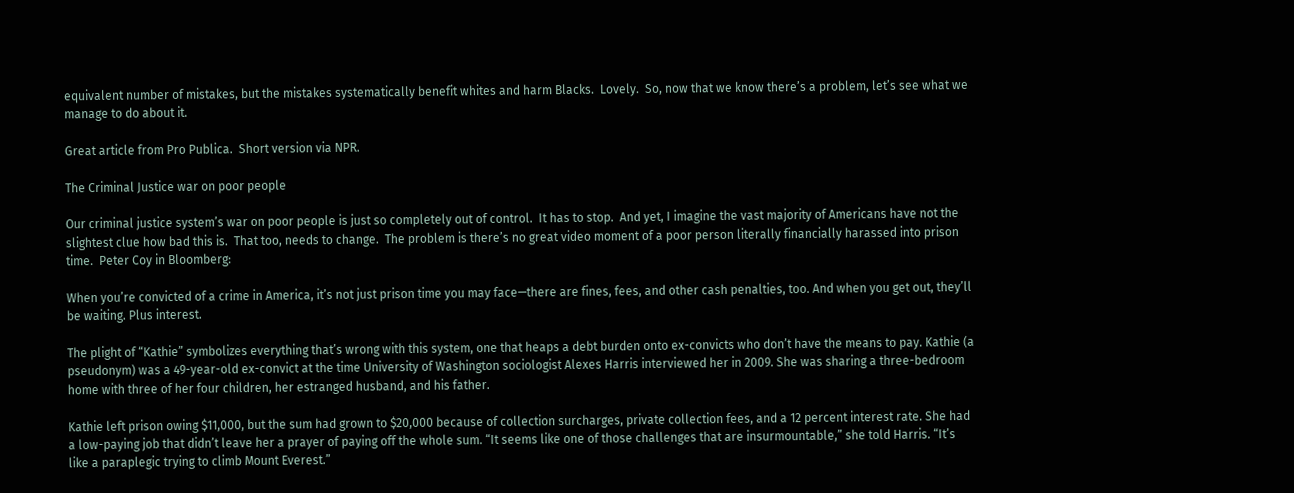equivalent number of mistakes, but the mistakes systematically benefit whites and harm Blacks.  Lovely.  So, now that we know there’s a problem, let’s see what we manage to do about it.

Great article from Pro Publica.  Short version via NPR.

The Criminal Justice war on poor people

Our criminal justice system’s war on poor people is just so completely out of control.  It has to stop.  And yet, I imagine the vast majority of Americans have not the slightest clue how bad this is.  That too, needs to change.  The problem is there’s no great video moment of a poor person literally financially harassed into prison time.  Peter Coy in Bloomberg:

When you’re convicted of a crime in America, it’s not just prison time you may face—there are fines, fees, and other cash penalties, too. And when you get out, they’ll be waiting. Plus interest.

The plight of “Kathie” symbolizes everything that’s wrong with this system, one that heaps a debt burden onto ex-convicts who don’t have the means to pay. Kathie (a pseudonym) was a 49-year-old ex-convict at the time University of Washington sociologist Alexes Harris interviewed her in 2009. She was sharing a three-bedroom home with three of her four children, her estranged husband, and his father.

Kathie left prison owing $11,000, but the sum had grown to $20,000 because of collection surcharges, private collection fees, and a 12 percent interest rate. She had a low-paying job that didn’t leave her a prayer of paying off the whole sum. “It seems like one of those challenges that are insurmountable,” she told Harris. “It’s like a paraplegic trying to climb Mount Everest.”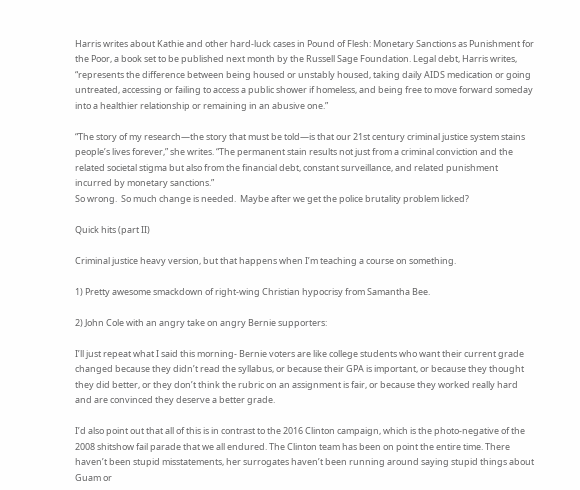Harris writes about Kathie and other hard-luck cases in Pound of Flesh: Monetary Sanctions as Punishment for the Poor, a book set to be published next month by the Russell Sage Foundation. Legal debt, Harris writes, “represents the difference between being housed or unstably housed, taking daily AIDS medication or going untreated, accessing or failing to access a public shower if homeless, and being free to move forward someday into a healthier relationship or remaining in an abusive one.”

“The story of my research—the story that must be told—is that our 21st century criminal justice system stains people’s lives forever,” she writes. “The permanent stain results not just from a criminal conviction and the related societal stigma but also from the financial debt, constant surveillance, and related punishment incurred by monetary sanctions.”
So wrong.  So much change is needed.  Maybe after we get the police brutality problem licked?

Quick hits (part II)

Criminal justice heavy version, but that happens when I’m teaching a course on something.

1) Pretty awesome smackdown of right-wing Christian hypocrisy from Samantha Bee.

2) John Cole with an angry take on angry Bernie supporters:

I’ll just repeat what I said this morning- Bernie voters are like college students who want their current grade changed because they didn’t read the syllabus, or because their GPA is important, or because they thought they did better, or they don’t think the rubric on an assignment is fair, or because they worked really hard and are convinced they deserve a better grade.

I’d also point out that all of this is in contrast to the 2016 Clinton campaign, which is the photo-negative of the 2008 shitshow fail parade that we all endured. The Clinton team has been on point the entire time. There haven’t been stupid misstatements, her surrogates haven’t been running around saying stupid things about Guam or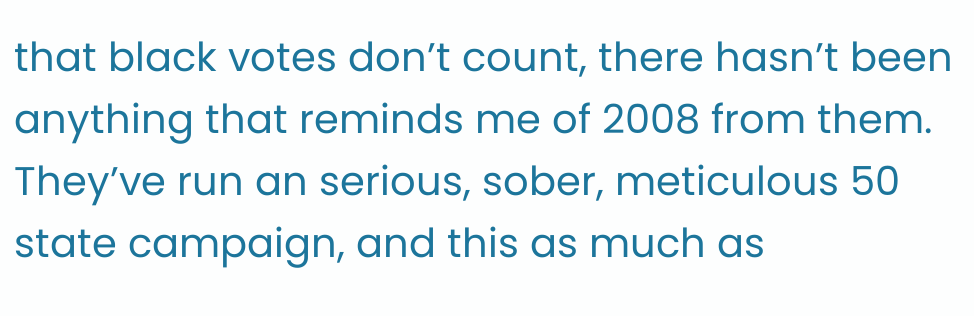that black votes don’t count, there hasn’t been anything that reminds me of 2008 from them. They’ve run an serious, sober, meticulous 50 state campaign, and this as much as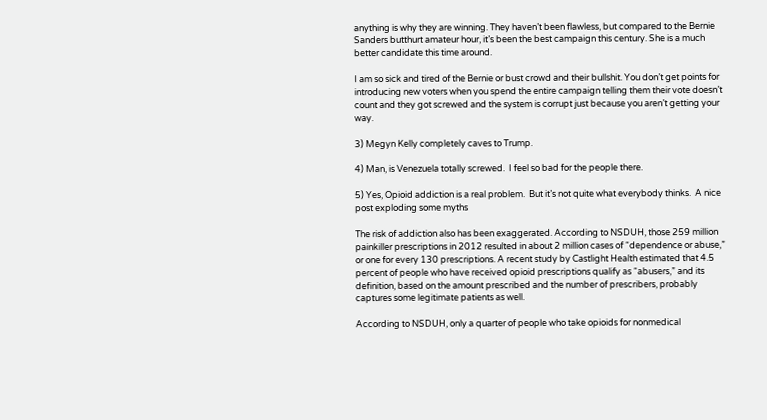anything is why they are winning. They haven’t been flawless, but compared to the Bernie Sanders butthurt amateur hour, it’s been the best campaign this century. She is a much better candidate this time around.

I am so sick and tired of the Bernie or bust crowd and their bullshit. You don’t get points for introducing new voters when you spend the entire campaign telling them their vote doesn’t count and they got screwed and the system is corrupt just because you aren’t getting your way.

3) Megyn Kelly completely caves to Trump.

4) Man, is Venezuela totally screwed.  I feel so bad for the people there.

5) Yes, Opioid addiction is a real problem.  But it’s not quite what everybody thinks.  A nice post exploding some myths

The risk of addiction also has been exaggerated. According to NSDUH, those 259 million painkiller prescriptions in 2012 resulted in about 2 million cases of “dependence or abuse,” or one for every 130 prescriptions. A recent study by Castlight Health estimated that 4.5 percent of people who have received opioid prescriptions qualify as “abusers,” and its definition, based on the amount prescribed and the number of prescribers, probably captures some legitimate patients as well.

According to NSDUH, only a quarter of people who take opioids for nonmedical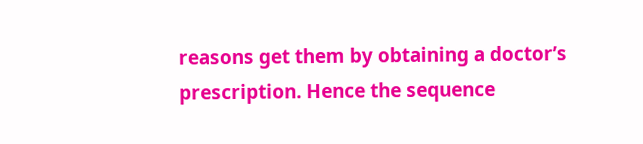reasons get them by obtaining a doctor’s prescription. Hence the sequence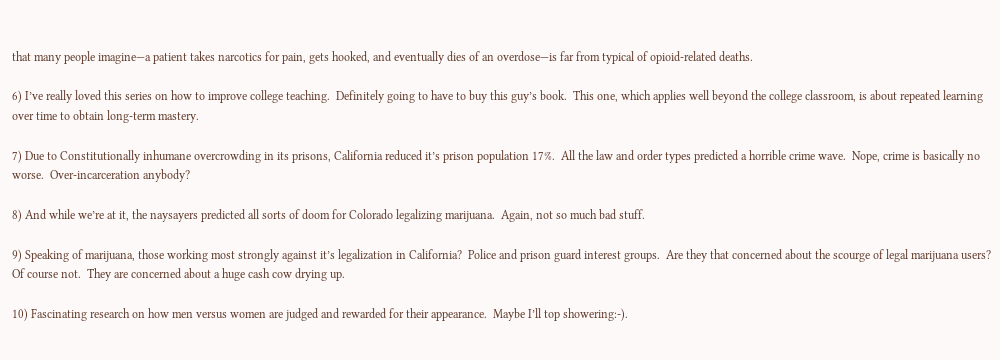that many people imagine—a patient takes narcotics for pain, gets hooked, and eventually dies of an overdose—is far from typical of opioid-related deaths.

6) I’ve really loved this series on how to improve college teaching.  Definitely going to have to buy this guy’s book.  This one, which applies well beyond the college classroom, is about repeated learning over time to obtain long-term mastery.

7) Due to Constitutionally inhumane overcrowding in its prisons, California reduced it’s prison population 17%.  All the law and order types predicted a horrible crime wave.  Nope, crime is basically no worse.  Over-incarceration anybody?

8) And while we’re at it, the naysayers predicted all sorts of doom for Colorado legalizing marijuana.  Again, not so much bad stuff.

9) Speaking of marijuana, those working most strongly against it’s legalization in California?  Police and prison guard interest groups.  Are they that concerned about the scourge of legal marijuana users?  Of course not.  They are concerned about a huge cash cow drying up.

10) Fascinating research on how men versus women are judged and rewarded for their appearance.  Maybe I’ll top showering:-).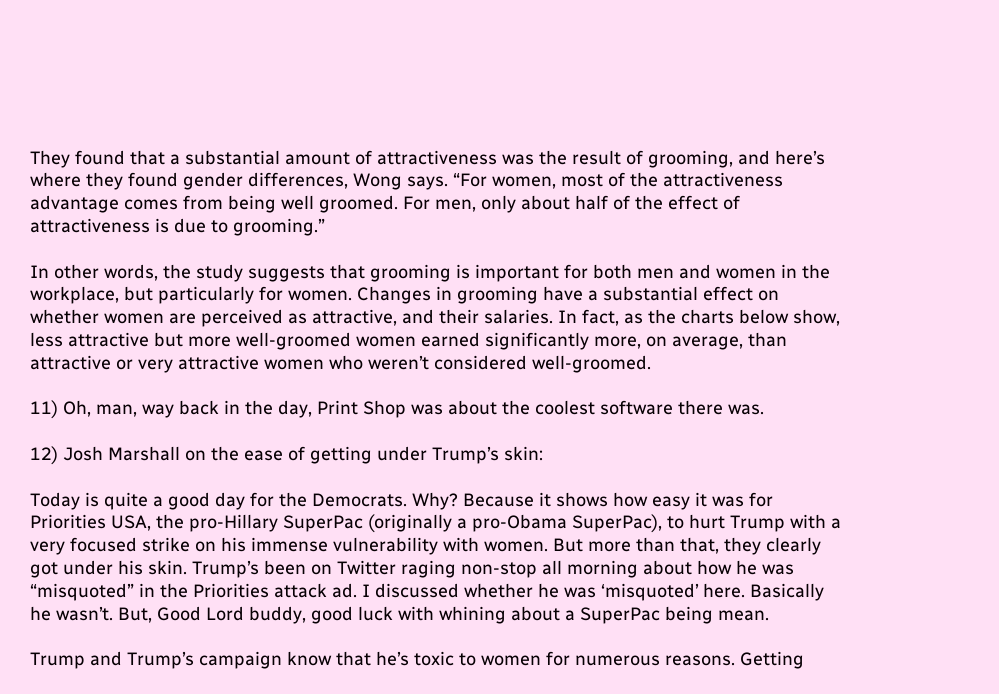They found that a substantial amount of attractiveness was the result of grooming, and here’s where they found gender differences, Wong says. “For women, most of the attractiveness advantage comes from being well groomed. For men, only about half of the effect of attractiveness is due to grooming.”

In other words, the study suggests that grooming is important for both men and women in the workplace, but particularly for women. Changes in grooming have a substantial effect on whether women are perceived as attractive, and their salaries. In fact, as the charts below show, less attractive but more well-groomed women earned significantly more, on average, than attractive or very attractive women who weren’t considered well-groomed.

11) Oh, man, way back in the day, Print Shop was about the coolest software there was.

12) Josh Marshall on the ease of getting under Trump’s skin:

Today is quite a good day for the Democrats. Why? Because it shows how easy it was for Priorities USA, the pro-Hillary SuperPac (originally a pro-Obama SuperPac), to hurt Trump with a very focused strike on his immense vulnerability with women. But more than that, they clearly got under his skin. Trump’s been on Twitter raging non-stop all morning about how he was “misquoted” in the Priorities attack ad. I discussed whether he was ‘misquoted’ here. Basically he wasn’t. But, Good Lord buddy, good luck with whining about a SuperPac being mean.

Trump and Trump’s campaign know that he’s toxic to women for numerous reasons. Getting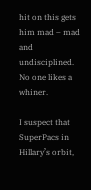hit on this gets him mad – mad and undisciplined. No one likes a whiner.

I suspect that SuperPacs in Hillary’s orbit,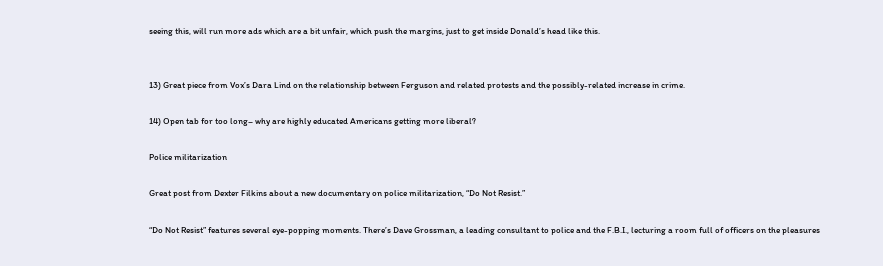seeing this, will run more ads which are a bit unfair, which push the margins, just to get inside Donald’s head like this.


13) Great piece from Vox’s Dara Lind on the relationship between Ferguson and related protests and the possibly-related increase in crime.

14) Open tab for too long– why are highly educated Americans getting more liberal?

Police militarization

Great post from Dexter Filkins about a new documentary on police militarization, “Do Not Resist.”

“Do Not Resist” features several eye-popping moments. There’s Dave Grossman, a leading consultant to police and the F.B.I., lecturing a room full of officers on the pleasures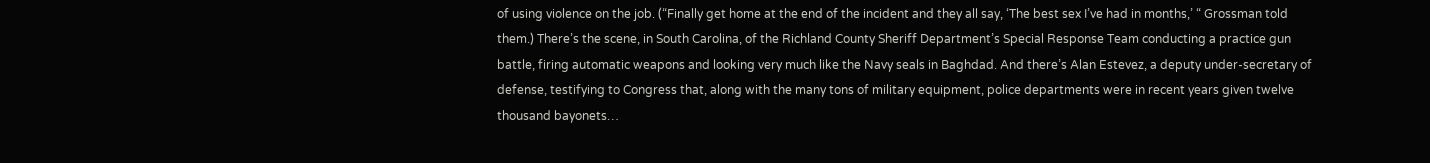of using violence on the job. (“Finally get home at the end of the incident and they all say, ‘The best sex I’ve had in months,’ “ Grossman told them.) There’s the scene, in South Carolina, of the Richland County Sheriff Department’s Special Response Team conducting a practice gun battle, firing automatic weapons and looking very much like the Navy seals in Baghdad. And there’s Alan Estevez, a deputy under-secretary of defense, testifying to Congress that, along with the many tons of military equipment, police departments were in recent years given twelve thousand bayonets…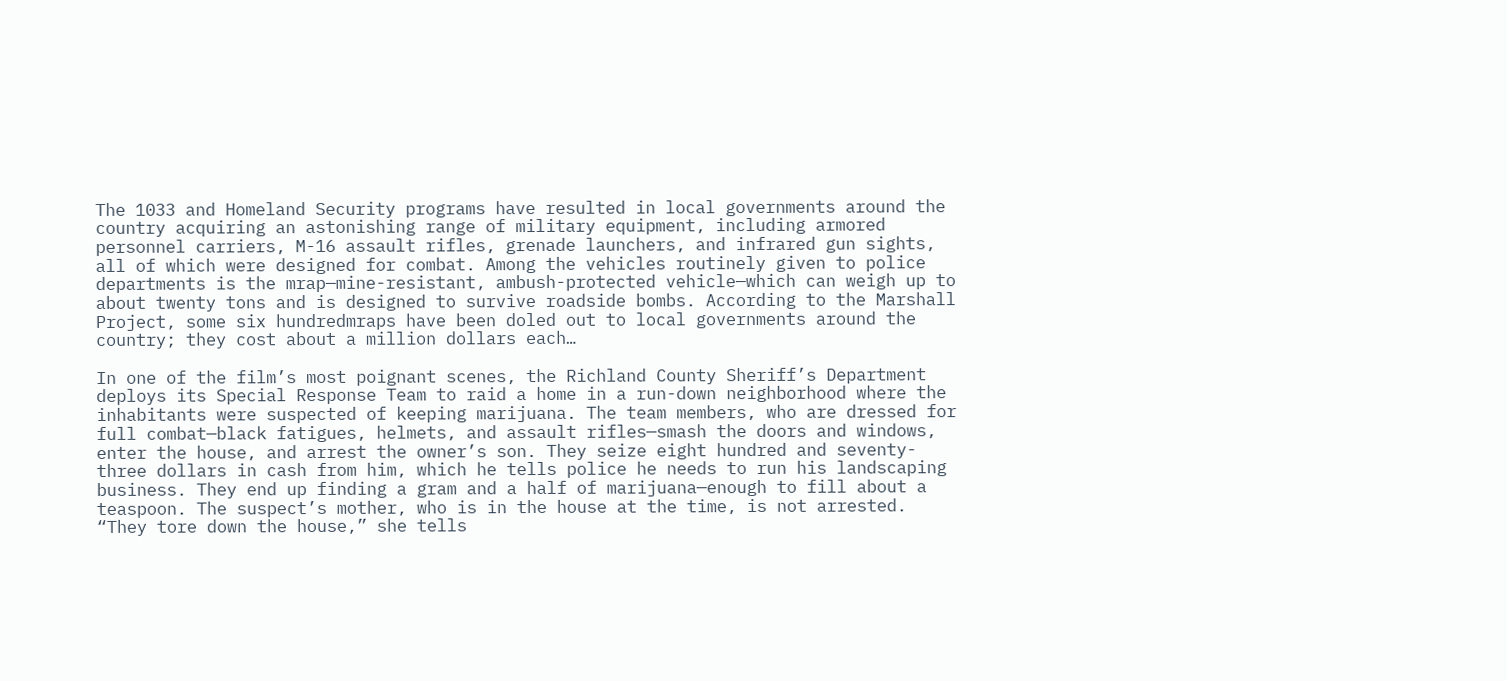The 1033 and Homeland Security programs have resulted in local governments around the country acquiring an astonishing range of military equipment, including armored personnel carriers, M-16 assault rifles, grenade launchers, and infrared gun sights, all of which were designed for combat. Among the vehicles routinely given to police departments is the mrap—mine-resistant, ambush-protected vehicle—which can weigh up to about twenty tons and is designed to survive roadside bombs. According to the Marshall Project, some six hundredmraps have been doled out to local governments around the country; they cost about a million dollars each…

In one of the film’s most poignant scenes, the Richland County Sheriff’s Department deploys its Special Response Team to raid a home in a run-down neighborhood where the inhabitants were suspected of keeping marijuana. The team members, who are dressed for full combat—black fatigues, helmets, and assault rifles—smash the doors and windows, enter the house, and arrest the owner’s son. They seize eight hundred and seventy-three dollars in cash from him, which he tells police he needs to run his landscaping business. They end up finding a gram and a half of marijuana—enough to fill about a teaspoon. The suspect’s mother, who is in the house at the time, is not arrested. “They tore down the house,” she tells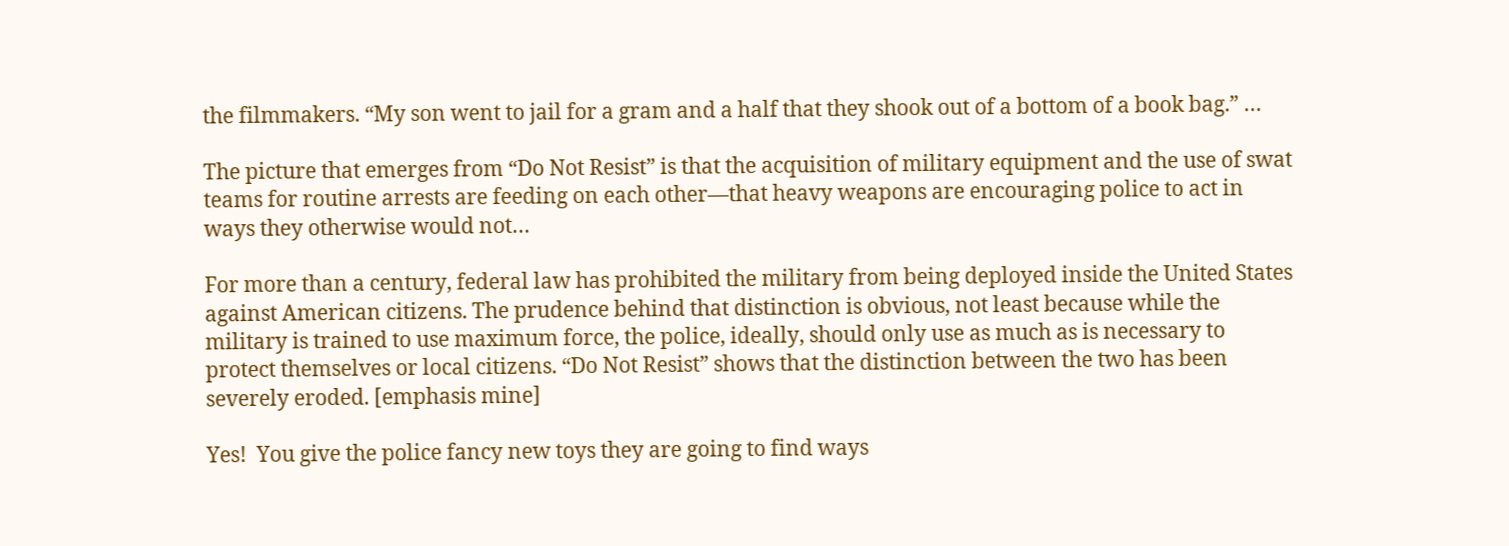the filmmakers. “My son went to jail for a gram and a half that they shook out of a bottom of a book bag.” …

The picture that emerges from “Do Not Resist” is that the acquisition of military equipment and the use of swat teams for routine arrests are feeding on each other—that heavy weapons are encouraging police to act in ways they otherwise would not…

For more than a century, federal law has prohibited the military from being deployed inside the United States against American citizens. The prudence behind that distinction is obvious, not least because while the military is trained to use maximum force, the police, ideally, should only use as much as is necessary to protect themselves or local citizens. “Do Not Resist” shows that the distinction between the two has been severely eroded. [emphasis mine]

Yes!  You give the police fancy new toys they are going to find ways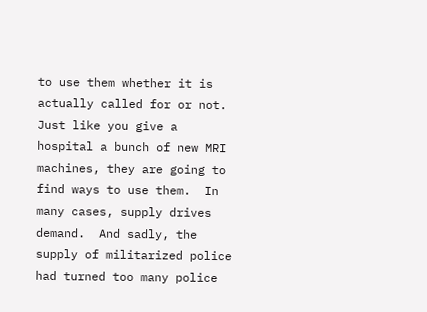to use them whether it is actually called for or not.  Just like you give a hospital a bunch of new MRI machines, they are going to find ways to use them.  In many cases, supply drives demand.  And sadly, the supply of militarized police had turned too many police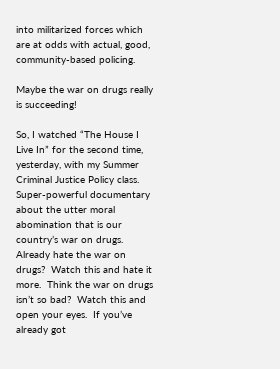into militarized forces which are at odds with actual, good, community-based policing.

Maybe the war on drugs really is succeeding!

So, I watched “The House I Live In” for the second time, yesterday, with my Summer Criminal Justice Policy class.  Super-powerful documentary about the utter moral abomination that is our country’s war on drugs.  Already hate the war on drugs?  Watch this and hate it more.  Think the war on drugs isn’t so bad?  Watch this and open your eyes.  If you’ve already got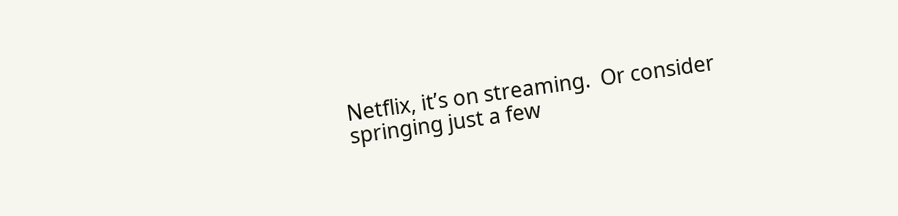Netflix, it’s on streaming.  Or consider springing just a few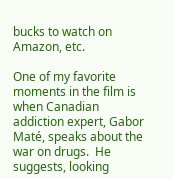bucks to watch on Amazon, etc.

One of my favorite moments in the film is when Canadian addiction expert, Gabor Maté, speaks about the war on drugs.  He suggests, looking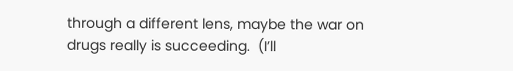through a different lens, maybe the war on drugs really is succeeding.  (I’ll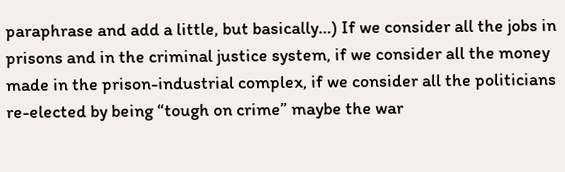paraphrase and add a little, but basically…) If we consider all the jobs in prisons and in the criminal justice system, if we consider all the money made in the prison-industrial complex, if we consider all the politicians re-elected by being “tough on crime” maybe the war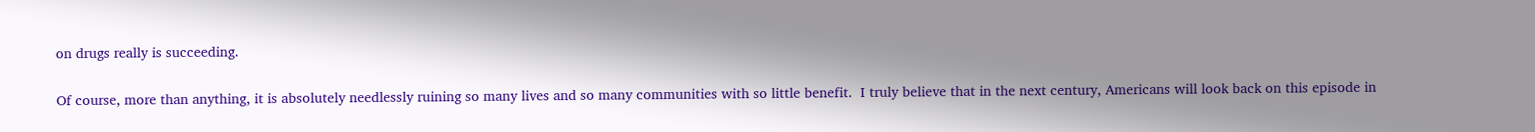on drugs really is succeeding.

Of course, more than anything, it is absolutely needlessly ruining so many lives and so many communities with so little benefit.  I truly believe that in the next century, Americans will look back on this episode in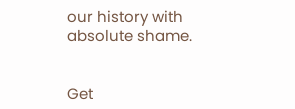our history with absolute shame.


Get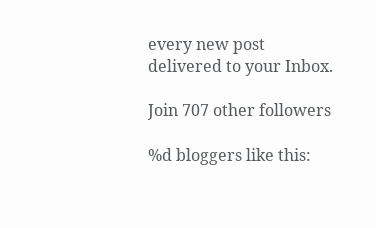every new post delivered to your Inbox.

Join 707 other followers

%d bloggers like this: